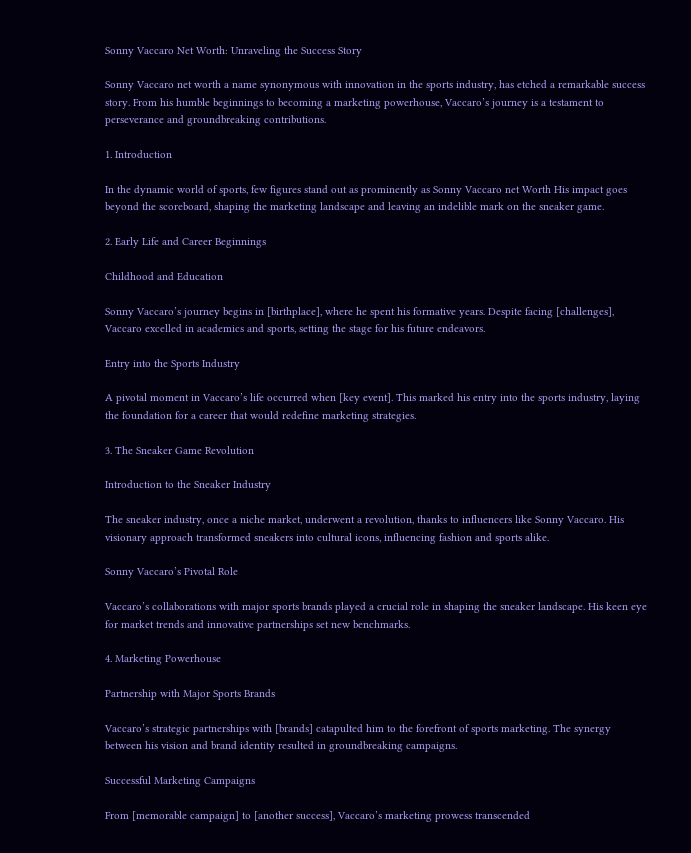Sonny Vaccaro Net Worth: Unraveling the Success Story

Sonny Vaccaro net worth a name synonymous with innovation in the sports industry, has etched a remarkable success story. From his humble beginnings to becoming a marketing powerhouse, Vaccaro’s journey is a testament to perseverance and groundbreaking contributions.

1. Introduction

In the dynamic world of sports, few figures stand out as prominently as Sonny Vaccaro net Worth His impact goes beyond the scoreboard, shaping the marketing landscape and leaving an indelible mark on the sneaker game.

2. Early Life and Career Beginnings

Childhood and Education

Sonny Vaccaro’s journey begins in [birthplace], where he spent his formative years. Despite facing [challenges], Vaccaro excelled in academics and sports, setting the stage for his future endeavors.

Entry into the Sports Industry

A pivotal moment in Vaccaro’s life occurred when [key event]. This marked his entry into the sports industry, laying the foundation for a career that would redefine marketing strategies.

3. The Sneaker Game Revolution

Introduction to the Sneaker Industry

The sneaker industry, once a niche market, underwent a revolution, thanks to influencers like Sonny Vaccaro. His visionary approach transformed sneakers into cultural icons, influencing fashion and sports alike.

Sonny Vaccaro’s Pivotal Role

Vaccaro’s collaborations with major sports brands played a crucial role in shaping the sneaker landscape. His keen eye for market trends and innovative partnerships set new benchmarks.

4. Marketing Powerhouse

Partnership with Major Sports Brands

Vaccaro’s strategic partnerships with [brands] catapulted him to the forefront of sports marketing. The synergy between his vision and brand identity resulted in groundbreaking campaigns.

Successful Marketing Campaigns

From [memorable campaign] to [another success], Vaccaro’s marketing prowess transcended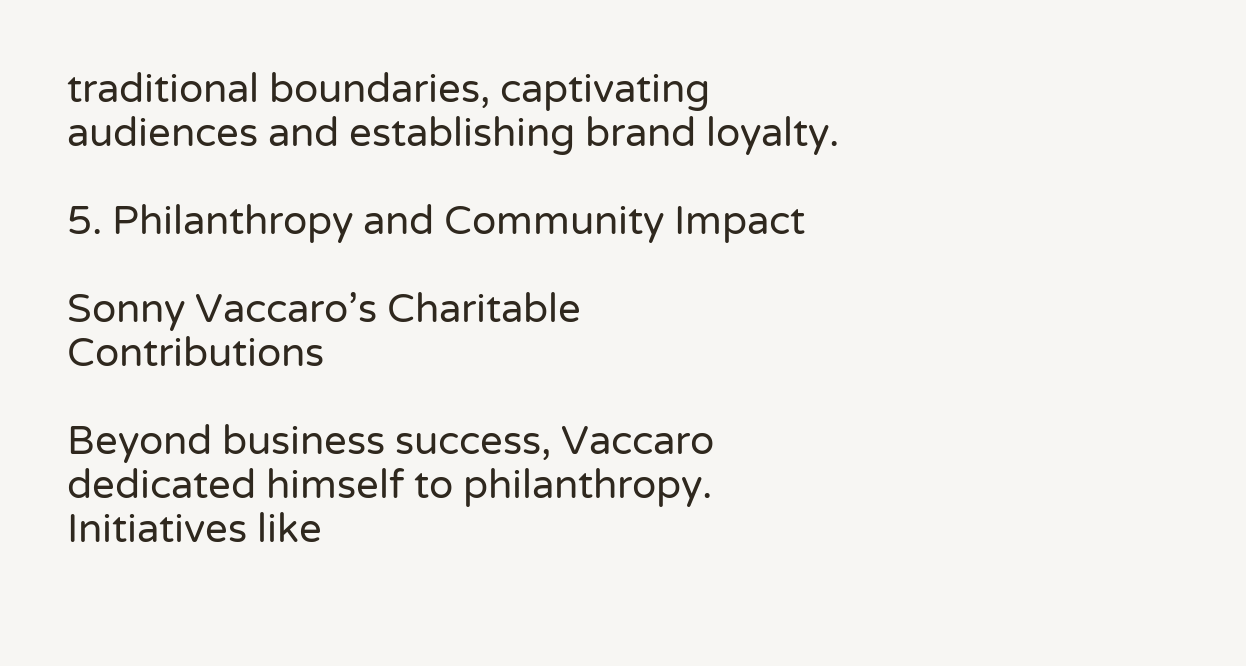traditional boundaries, captivating audiences and establishing brand loyalty.

5. Philanthropy and Community Impact

Sonny Vaccaro’s Charitable Contributions

Beyond business success, Vaccaro dedicated himself to philanthropy. Initiatives like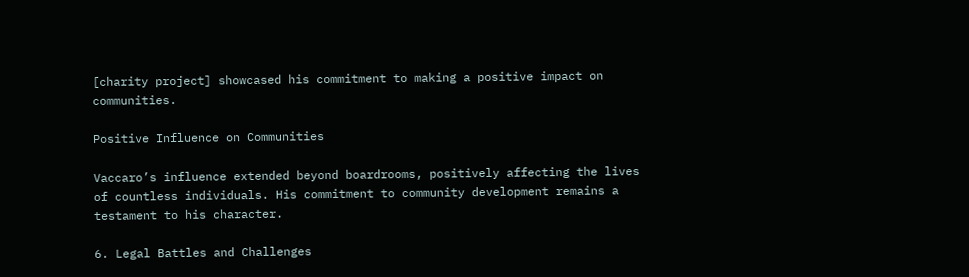[charity project] showcased his commitment to making a positive impact on communities.

Positive Influence on Communities

Vaccaro’s influence extended beyond boardrooms, positively affecting the lives of countless individuals. His commitment to community development remains a testament to his character.

6. Legal Battles and Challenges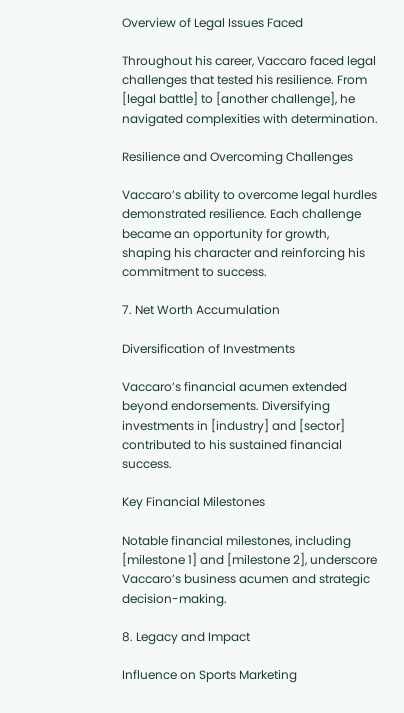Overview of Legal Issues Faced

Throughout his career, Vaccaro faced legal challenges that tested his resilience. From [legal battle] to [another challenge], he navigated complexities with determination.

Resilience and Overcoming Challenges

Vaccaro’s ability to overcome legal hurdles demonstrated resilience. Each challenge became an opportunity for growth, shaping his character and reinforcing his commitment to success.

7. Net Worth Accumulation

Diversification of Investments

Vaccaro’s financial acumen extended beyond endorsements. Diversifying investments in [industry] and [sector] contributed to his sustained financial success.

Key Financial Milestones

Notable financial milestones, including [milestone 1] and [milestone 2], underscore Vaccaro’s business acumen and strategic decision-making.

8. Legacy and Impact

Influence on Sports Marketing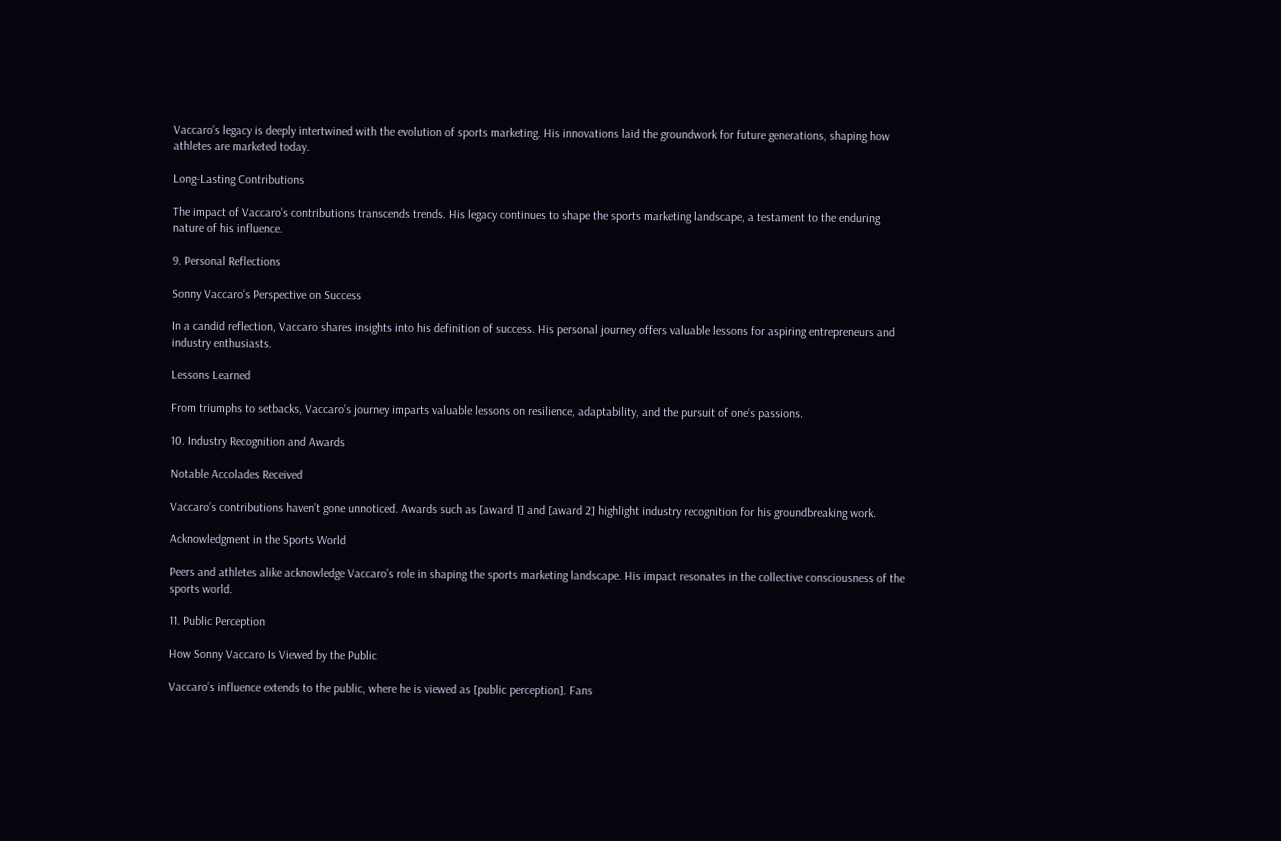Vaccaro’s legacy is deeply intertwined with the evolution of sports marketing. His innovations laid the groundwork for future generations, shaping how athletes are marketed today.

Long-Lasting Contributions

The impact of Vaccaro’s contributions transcends trends. His legacy continues to shape the sports marketing landscape, a testament to the enduring nature of his influence.

9. Personal Reflections

Sonny Vaccaro’s Perspective on Success

In a candid reflection, Vaccaro shares insights into his definition of success. His personal journey offers valuable lessons for aspiring entrepreneurs and industry enthusiasts.

Lessons Learned

From triumphs to setbacks, Vaccaro’s journey imparts valuable lessons on resilience, adaptability, and the pursuit of one’s passions.

10. Industry Recognition and Awards

Notable Accolades Received

Vaccaro’s contributions haven’t gone unnoticed. Awards such as [award 1] and [award 2] highlight industry recognition for his groundbreaking work.

Acknowledgment in the Sports World

Peers and athletes alike acknowledge Vaccaro’s role in shaping the sports marketing landscape. His impact resonates in the collective consciousness of the sports world.

11. Public Perception

How Sonny Vaccaro Is Viewed by the Public

Vaccaro’s influence extends to the public, where he is viewed as [public perception]. Fans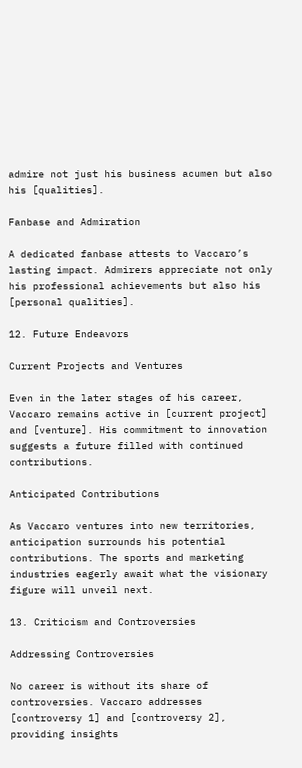admire not just his business acumen but also his [qualities].

Fanbase and Admiration

A dedicated fanbase attests to Vaccaro’s lasting impact. Admirers appreciate not only his professional achievements but also his [personal qualities].

12. Future Endeavors

Current Projects and Ventures

Even in the later stages of his career, Vaccaro remains active in [current project] and [venture]. His commitment to innovation suggests a future filled with continued contributions.

Anticipated Contributions

As Vaccaro ventures into new territories, anticipation surrounds his potential contributions. The sports and marketing industries eagerly await what the visionary figure will unveil next.

13. Criticism and Controversies

Addressing Controversies

No career is without its share of controversies. Vaccaro addresses [controversy 1] and [controversy 2], providing insights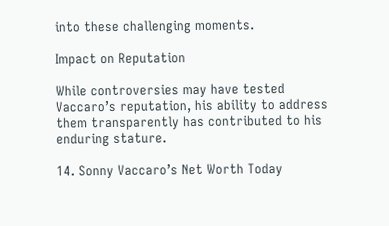into these challenging moments.

Impact on Reputation

While controversies may have tested Vaccaro’s reputation, his ability to address them transparently has contributed to his enduring stature.

14. Sonny Vaccaro’s Net Worth Today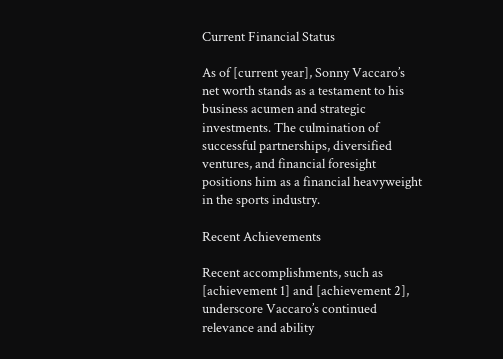Current Financial Status

As of [current year], Sonny Vaccaro’s net worth stands as a testament to his business acumen and strategic investments. The culmination of successful partnerships, diversified ventures, and financial foresight positions him as a financial heavyweight in the sports industry.

Recent Achievements

Recent accomplishments, such as [achievement 1] and [achievement 2], underscore Vaccaro’s continued relevance and ability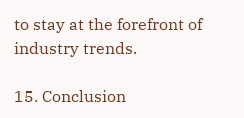to stay at the forefront of industry trends.

15. Conclusion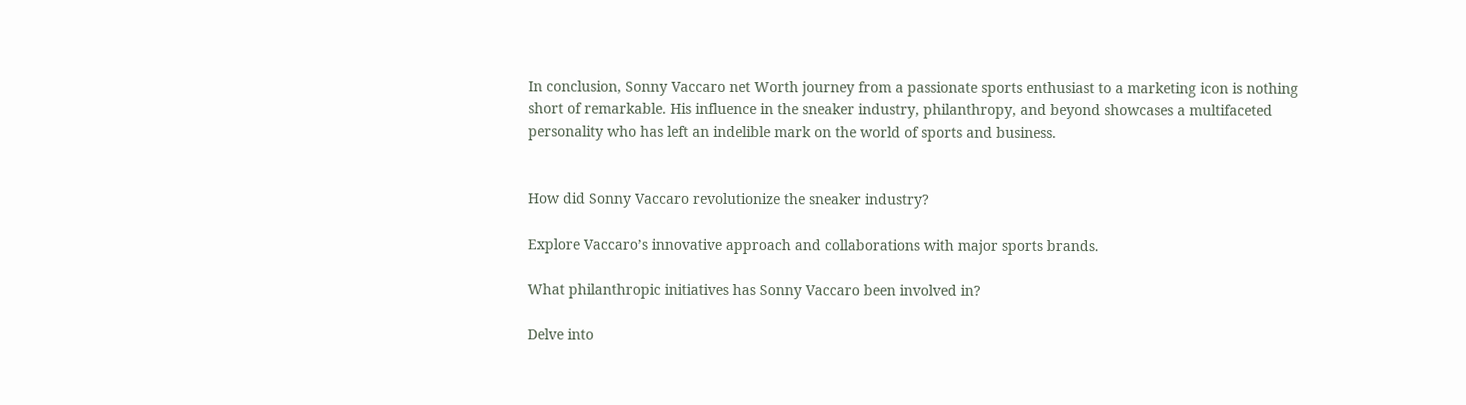In conclusion, Sonny Vaccaro net Worth journey from a passionate sports enthusiast to a marketing icon is nothing short of remarkable. His influence in the sneaker industry, philanthropy, and beyond showcases a multifaceted personality who has left an indelible mark on the world of sports and business.


How did Sonny Vaccaro revolutionize the sneaker industry?

Explore Vaccaro’s innovative approach and collaborations with major sports brands.

What philanthropic initiatives has Sonny Vaccaro been involved in?

Delve into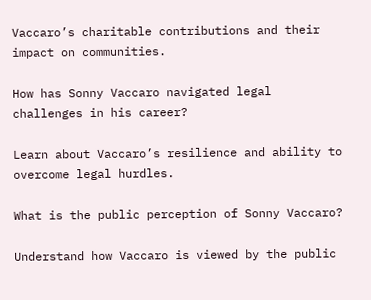Vaccaro’s charitable contributions and their impact on communities.

How has Sonny Vaccaro navigated legal challenges in his career?

Learn about Vaccaro’s resilience and ability to overcome legal hurdles.

What is the public perception of Sonny Vaccaro?

Understand how Vaccaro is viewed by the public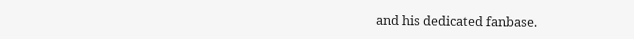and his dedicated fanbase.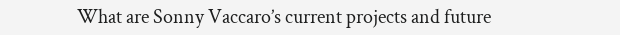What are Sonny Vaccaro’s current projects and future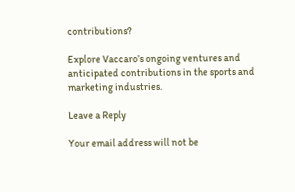contributions?

Explore Vaccaro’s ongoing ventures and anticipated contributions in the sports and marketing industries.

Leave a Reply

Your email address will not be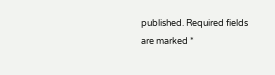published. Required fields are marked *